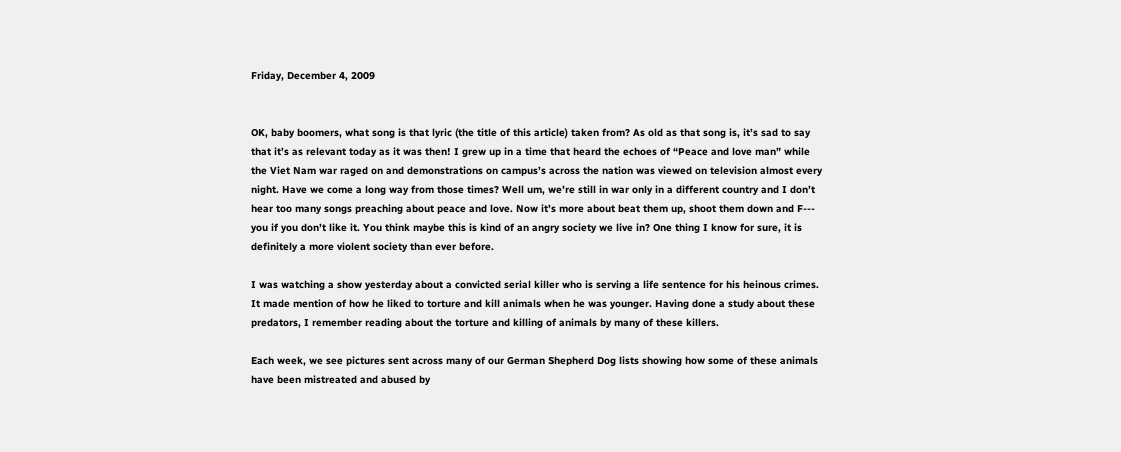Friday, December 4, 2009


OK, baby boomers, what song is that lyric (the title of this article) taken from? As old as that song is, it’s sad to say that it’s as relevant today as it was then! I grew up in a time that heard the echoes of “Peace and love man” while the Viet Nam war raged on and demonstrations on campus’s across the nation was viewed on television almost every night. Have we come a long way from those times? Well um, we’re still in war only in a different country and I don’t hear too many songs preaching about peace and love. Now it’s more about beat them up, shoot them down and F--- you if you don’t like it. You think maybe this is kind of an angry society we live in? One thing I know for sure, it is definitely a more violent society than ever before.

I was watching a show yesterday about a convicted serial killer who is serving a life sentence for his heinous crimes. It made mention of how he liked to torture and kill animals when he was younger. Having done a study about these predators, I remember reading about the torture and killing of animals by many of these killers.

Each week, we see pictures sent across many of our German Shepherd Dog lists showing how some of these animals have been mistreated and abused by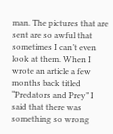man. The pictures that are sent are so awful that sometimes I can’t even look at them. When I wrote an article a few months back titled “Predators and Prey” I said that there was something so wrong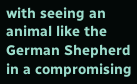with seeing an animal like the German Shepherd in a compromising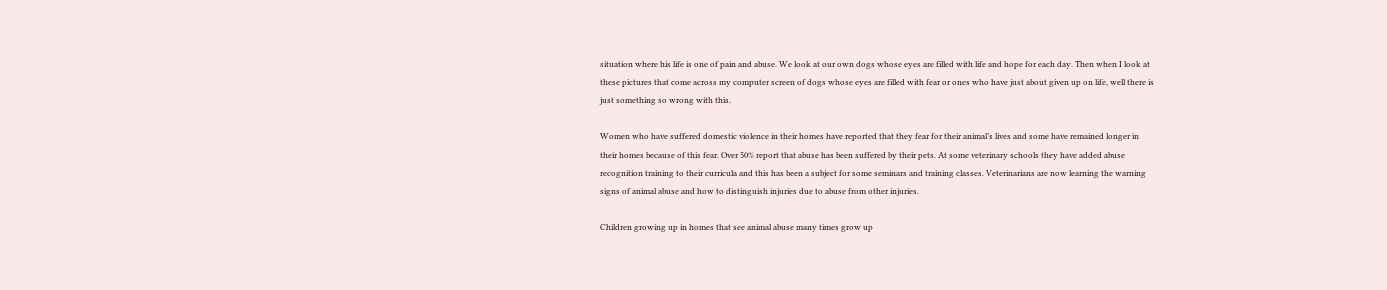situation where his life is one of pain and abuse. We look at our own dogs whose eyes are filled with life and hope for each day. Then when I look at these pictures that come across my computer screen of dogs whose eyes are filled with fear or ones who have just about given up on life, well there is just something so wrong with this.

Women who have suffered domestic violence in their homes have reported that they fear for their animal’s lives and some have remained longer in their homes because of this fear. Over 50% report that abuse has been suffered by their pets. At some veterinary schools they have added abuse recognition training to their curricula and this has been a subject for some seminars and training classes. Veterinarians are now learning the warning signs of animal abuse and how to distinguish injuries due to abuse from other injuries.

Children growing up in homes that see animal abuse many times grow up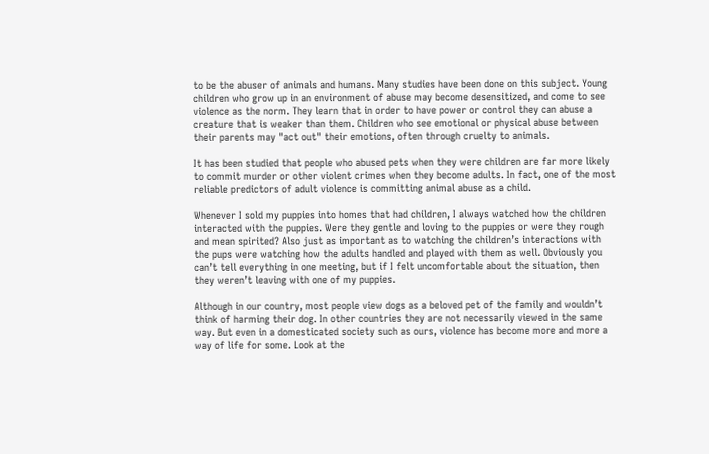to be the abuser of animals and humans. Many studies have been done on this subject. Young children who grow up in an environment of abuse may become desensitized, and come to see violence as the norm. They learn that in order to have power or control they can abuse a creature that is weaker than them. Children who see emotional or physical abuse between their parents may "act out" their emotions, often through cruelty to animals.

It has been studied that people who abused pets when they were children are far more likely to commit murder or other violent crimes when they become adults. In fact, one of the most reliable predictors of adult violence is committing animal abuse as a child.

Whenever I sold my puppies into homes that had children, I always watched how the children interacted with the puppies. Were they gentle and loving to the puppies or were they rough and mean spirited? Also just as important as to watching the children’s interactions with the pups were watching how the adults handled and played with them as well. Obviously you can’t tell everything in one meeting, but if I felt uncomfortable about the situation, then they weren’t leaving with one of my puppies.

Although in our country, most people view dogs as a beloved pet of the family and wouldn’t think of harming their dog. In other countries they are not necessarily viewed in the same way. But even in a domesticated society such as ours, violence has become more and more a way of life for some. Look at the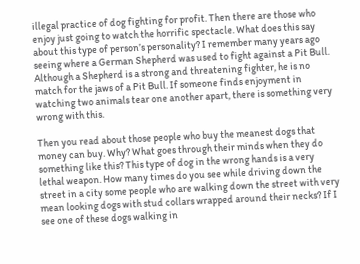illegal practice of dog fighting for profit. Then there are those who enjoy just going to watch the horrific spectacle. What does this say about this type of person’s personality? I remember many years ago seeing where a German Shepherd was used to fight against a Pit Bull. Although a Shepherd is a strong and threatening fighter, he is no match for the jaws of a Pit Bull. If someone finds enjoyment in watching two animals tear one another apart, there is something very wrong with this.

Then you read about those people who buy the meanest dogs that money can buy. Why? What goes through their minds when they do something like this? This type of dog in the wrong hands is a very lethal weapon. How many times do you see while driving down the street in a city some people who are walking down the street with very mean looking dogs with stud collars wrapped around their necks? If I see one of these dogs walking in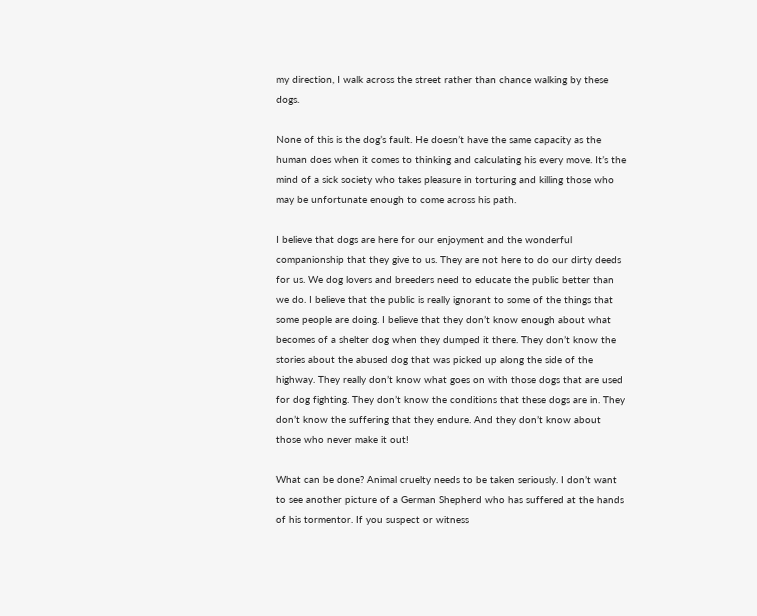my direction, I walk across the street rather than chance walking by these dogs.

None of this is the dog’s fault. He doesn’t have the same capacity as the human does when it comes to thinking and calculating his every move. It’s the mind of a sick society who takes pleasure in torturing and killing those who may be unfortunate enough to come across his path.

I believe that dogs are here for our enjoyment and the wonderful companionship that they give to us. They are not here to do our dirty deeds for us. We dog lovers and breeders need to educate the public better than we do. I believe that the public is really ignorant to some of the things that some people are doing. I believe that they don’t know enough about what becomes of a shelter dog when they dumped it there. They don’t know the stories about the abused dog that was picked up along the side of the highway. They really don’t know what goes on with those dogs that are used for dog fighting. They don’t know the conditions that these dogs are in. They don’t know the suffering that they endure. And they don’t know about those who never make it out!

What can be done? Animal cruelty needs to be taken seriously. I don’t want to see another picture of a German Shepherd who has suffered at the hands of his tormentor. If you suspect or witness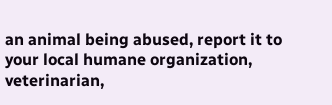an animal being abused, report it to your local humane organization, veterinarian,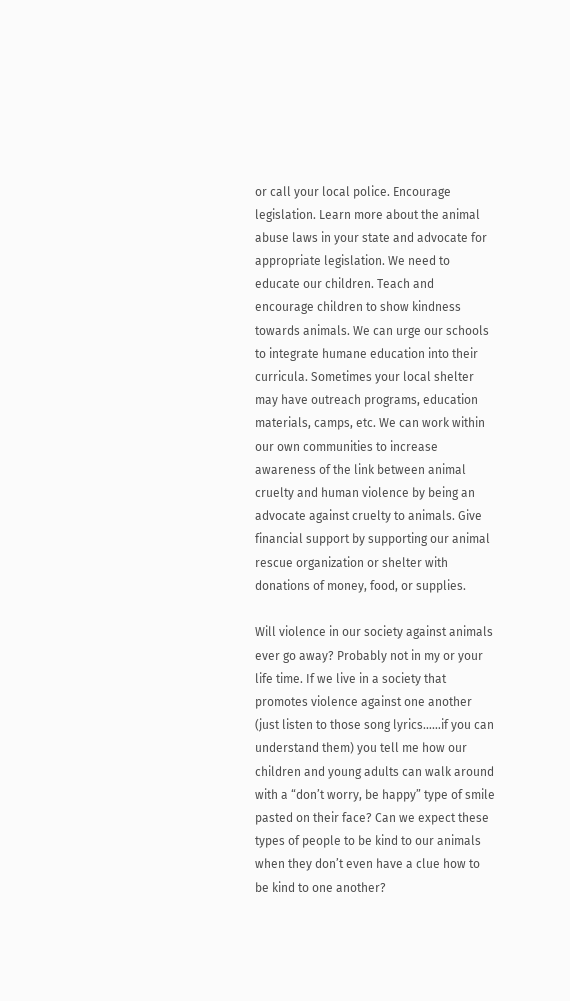or call your local police. Encourage legislation. Learn more about the animal abuse laws in your state and advocate for appropriate legislation. We need to educate our children. Teach and encourage children to show kindness towards animals. We can urge our schools to integrate humane education into their curricula. Sometimes your local shelter may have outreach programs, education materials, camps, etc. We can work within our own communities to increase awareness of the link between animal cruelty and human violence by being an advocate against cruelty to animals. Give financial support by supporting our animal rescue organization or shelter with donations of money, food, or supplies.

Will violence in our society against animals ever go away? Probably not in my or your life time. If we live in a society that promotes violence against one another (just listen to those song lyrics……if you can understand them) you tell me how our children and young adults can walk around with a “don’t worry, be happy” type of smile pasted on their face? Can we expect these types of people to be kind to our animals when they don’t even have a clue how to be kind to one another?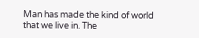Man has made the kind of world that we live in. The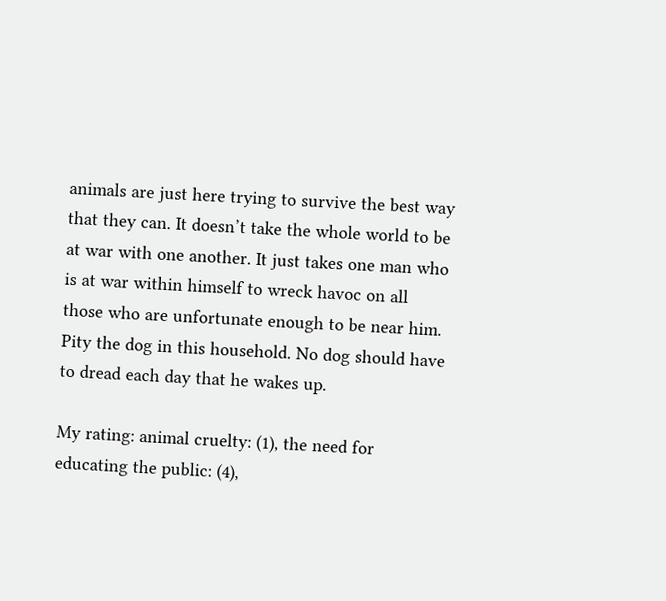animals are just here trying to survive the best way that they can. It doesn’t take the whole world to be at war with one another. It just takes one man who is at war within himself to wreck havoc on all those who are unfortunate enough to be near him. Pity the dog in this household. No dog should have to dread each day that he wakes up.

My rating: animal cruelty: (1), the need for educating the public: (4),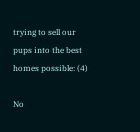trying to sell our pups into the best homes possible: (4)

No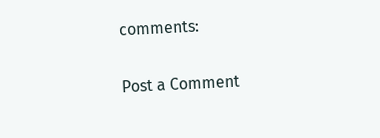comments:

Post a Comment